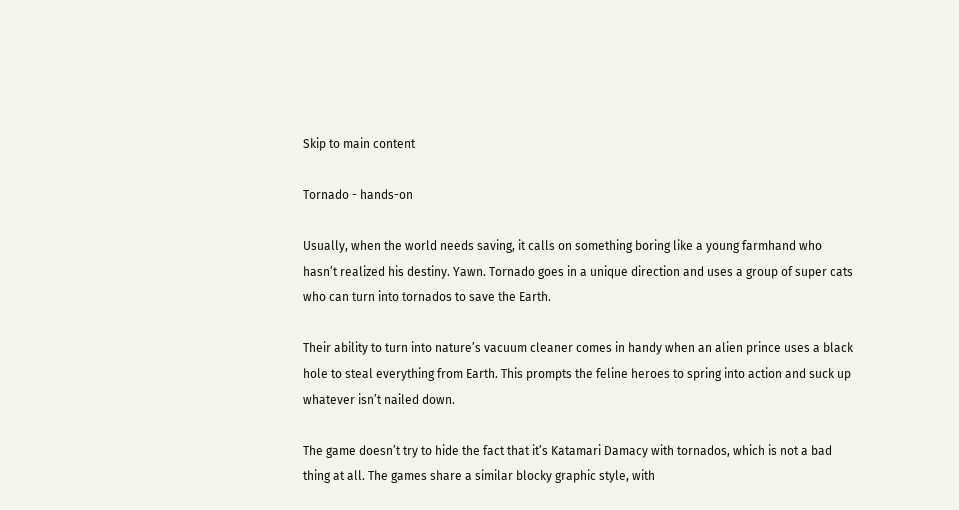Skip to main content

Tornado - hands-on

Usually, when the world needs saving, it calls on something boring like a young farmhand who hasn’t realized his destiny. Yawn. Tornado goes in a unique direction and uses a group of super cats who can turn into tornados to save the Earth.

Their ability to turn into nature’s vacuum cleaner comes in handy when an alien prince uses a black hole to steal everything from Earth. This prompts the feline heroes to spring into action and suck up whatever isn’t nailed down.

The game doesn’t try to hide the fact that it’s Katamari Damacy with tornados, which is not a bad thing at all. The games share a similar blocky graphic style, with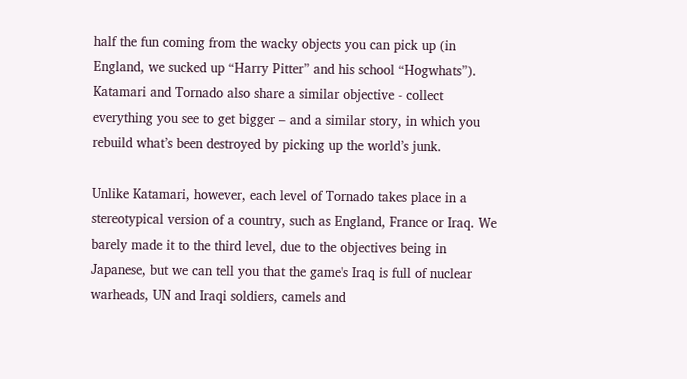half the fun coming from the wacky objects you can pick up (in England, we sucked up “Harry Pitter” and his school “Hogwhats”). Katamari and Tornado also share a similar objective - collect everything you see to get bigger – and a similar story, in which you rebuild what’s been destroyed by picking up the world’s junk.

Unlike Katamari, however, each level of Tornado takes place in a stereotypical version of a country, such as England, France or Iraq. We barely made it to the third level, due to the objectives being in Japanese, but we can tell you that the game's Iraq is full of nuclear warheads, UN and Iraqi soldiers, camels and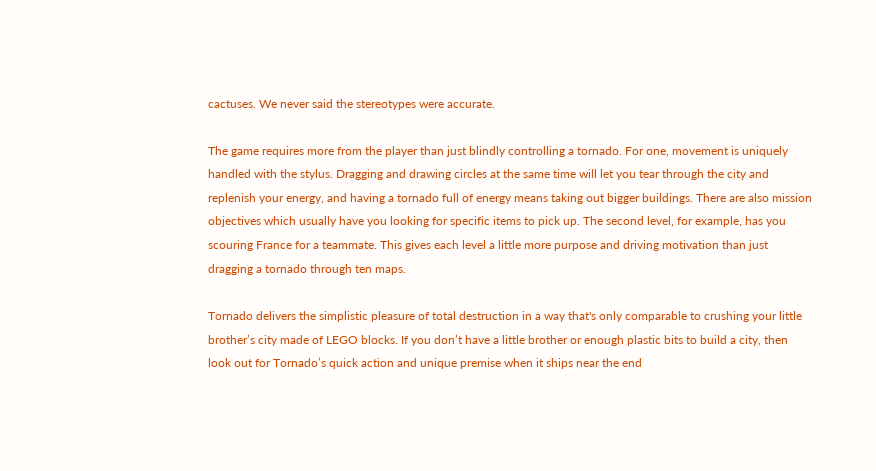cactuses. We never said the stereotypes were accurate.

The game requires more from the player than just blindly controlling a tornado. For one, movement is uniquely handled with the stylus. Dragging and drawing circles at the same time will let you tear through the city and replenish your energy, and having a tornado full of energy means taking out bigger buildings. There are also mission objectives which usually have you looking for specific items to pick up. The second level, for example, has you scouring France for a teammate. This gives each level a little more purpose and driving motivation than just dragging a tornado through ten maps.

Tornado delivers the simplistic pleasure of total destruction in a way that's only comparable to crushing your little brother’s city made of LEGO blocks. If you don’t have a little brother or enough plastic bits to build a city, then look out for Tornado’s quick action and unique premise when it ships near the end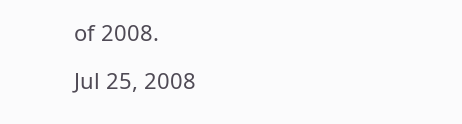of 2008.

Jul 25, 2008